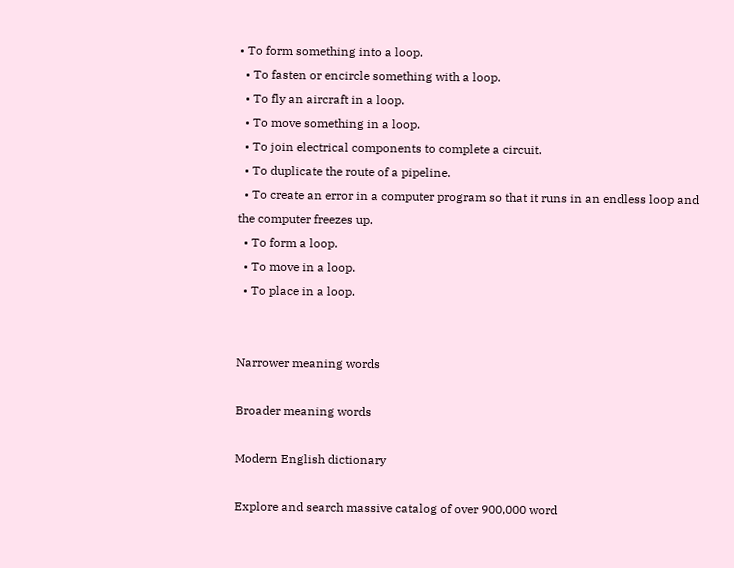• To form something into a loop.
  • To fasten or encircle something with a loop.
  • To fly an aircraft in a loop.
  • To move something in a loop.
  • To join electrical components to complete a circuit.
  • To duplicate the route of a pipeline.
  • To create an error in a computer program so that it runs in an endless loop and the computer freezes up.
  • To form a loop.
  • To move in a loop.
  • To place in a loop.


Narrower meaning words

Broader meaning words

Modern English dictionary

Explore and search massive catalog of over 900,000 word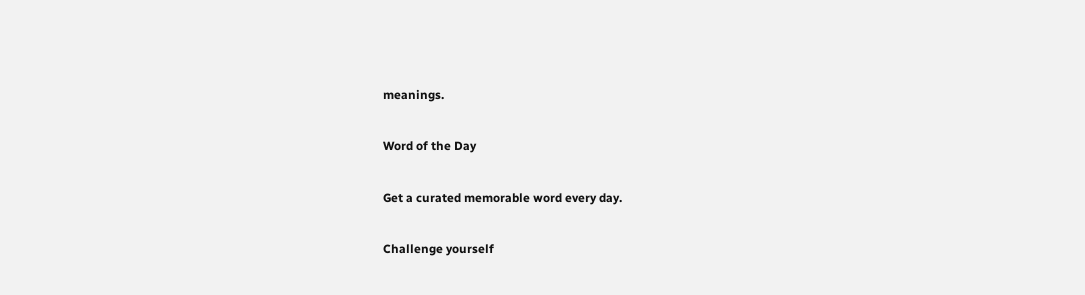meanings.

Word of the Day

Get a curated memorable word every day.

Challenge yourself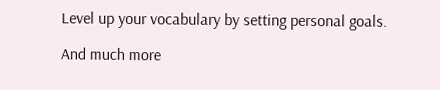Level up your vocabulary by setting personal goals.

And much more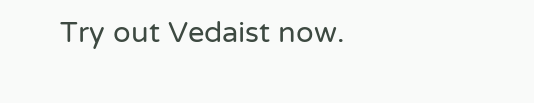Try out Vedaist now.